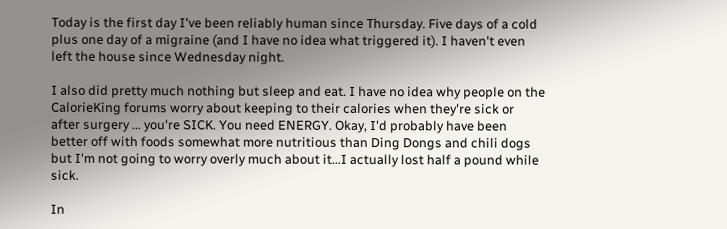Today is the first day I've been reliably human since Thursday. Five days of a cold plus one day of a migraine (and I have no idea what triggered it). I haven't even left the house since Wednesday night.

I also did pretty much nothing but sleep and eat. I have no idea why people on the CalorieKing forums worry about keeping to their calories when they're sick or after surgery ... you're SICK. You need ENERGY. Okay, I'd probably have been better off with foods somewhat more nutritious than Ding Dongs and chili dogs but I'm not going to worry overly much about it...I actually lost half a pound while sick.

In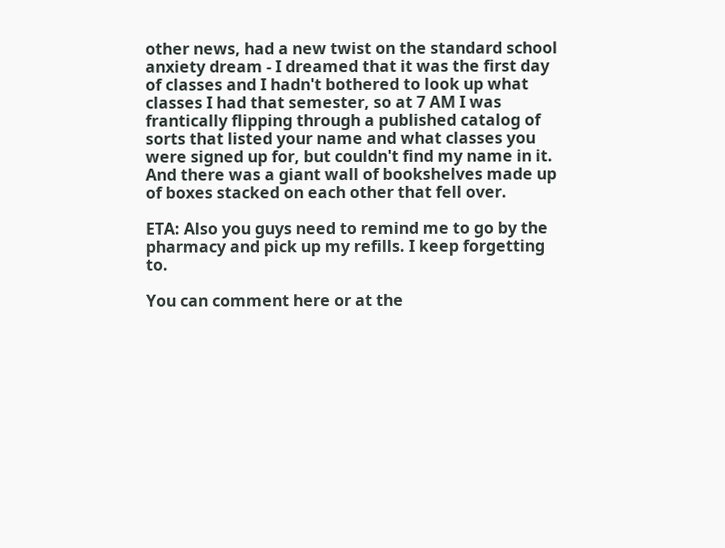other news, had a new twist on the standard school anxiety dream - I dreamed that it was the first day of classes and I hadn't bothered to look up what classes I had that semester, so at 7 AM I was frantically flipping through a published catalog of sorts that listed your name and what classes you were signed up for, but couldn't find my name in it. And there was a giant wall of bookshelves made up of boxes stacked on each other that fell over.

ETA: Also you guys need to remind me to go by the pharmacy and pick up my refills. I keep forgetting to.

You can comment here or at the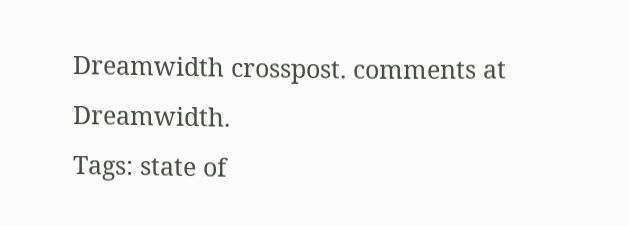Dreamwidth crosspost. comments at Dreamwidth.
Tags: state of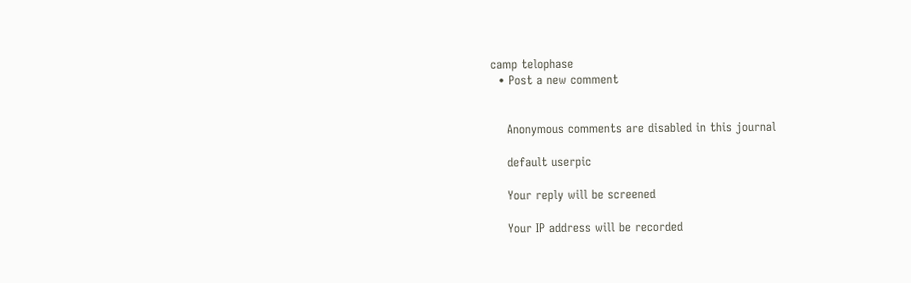camp telophase
  • Post a new comment


    Anonymous comments are disabled in this journal

    default userpic

    Your reply will be screened

    Your IP address will be recorded